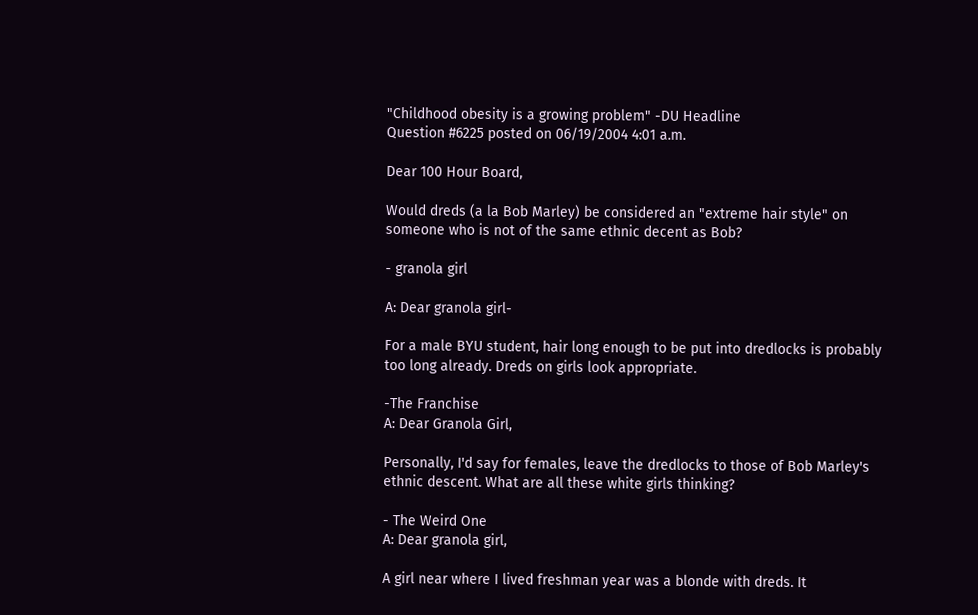"Childhood obesity is a growing problem" -DU Headline
Question #6225 posted on 06/19/2004 4:01 a.m.

Dear 100 Hour Board,

Would dreds (a la Bob Marley) be considered an "extreme hair style" on someone who is not of the same ethnic decent as Bob?

- granola girl

A: Dear granola girl-

For a male BYU student, hair long enough to be put into dredlocks is probably too long already. Dreds on girls look appropriate.

-The Franchise
A: Dear Granola Girl,

Personally, I'd say for females, leave the dredlocks to those of Bob Marley's ethnic descent. What are all these white girls thinking?

- The Weird One
A: Dear granola girl,

A girl near where I lived freshman year was a blonde with dreds. It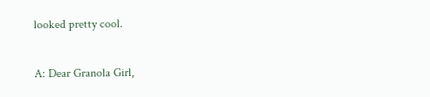looked pretty cool.

A: Dear Granola Girl,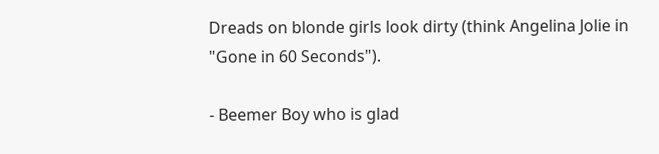Dreads on blonde girls look dirty (think Angelina Jolie in "Gone in 60 Seconds").

- Beemer Boy who is glad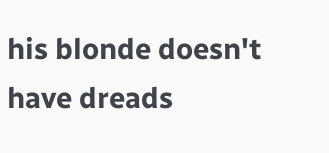his blonde doesn't have dreads